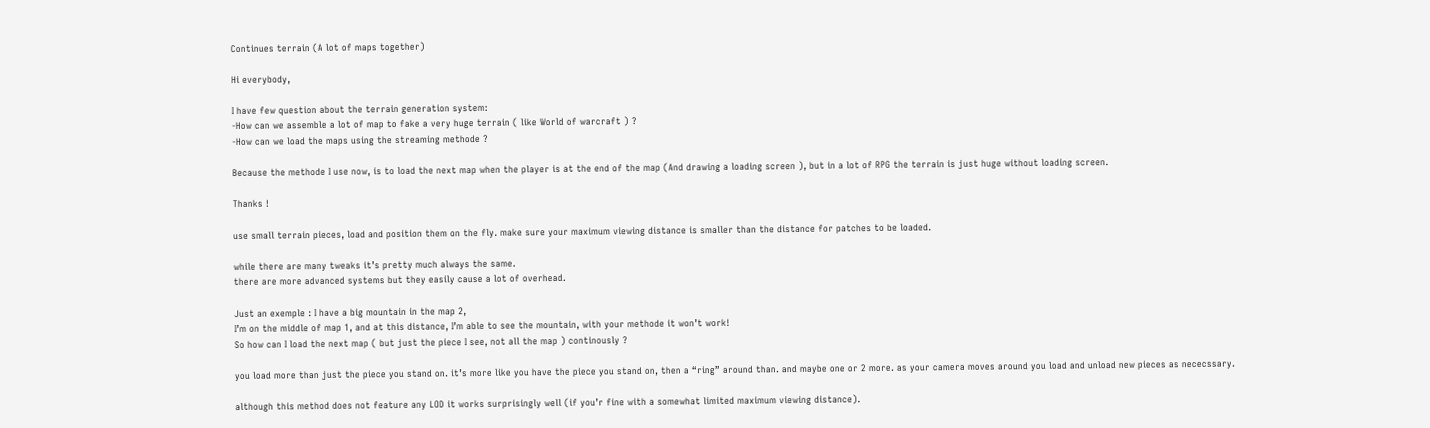Continues terrain (A lot of maps together)

Hi everybody,

I have few question about the terrain generation system:
-How can we assemble a lot of map to fake a very huge terrain ( like World of warcraft ) ?
-How can we load the maps using the streaming methode ?

Because the methode I use now, is to load the next map when the player is at the end of the map (And drawing a loading screen ), but in a lot of RPG the terrain is just huge without loading screen.

Thanks !

use small terrain pieces, load and position them on the fly. make sure your maximum viewing distance is smaller than the distance for patches to be loaded.

while there are many tweaks it’s pretty much always the same.
there are more advanced systems but they easily cause a lot of overhead.

Just an exemple : I have a big mountain in the map 2,
I’m on the middle of map 1, and at this distance, I’m able to see the mountain, with your methode it won’t work!
So how can I load the next map ( but just the piece I see, not all the map ) continously ?

you load more than just the piece you stand on. it’s more like you have the piece you stand on, then a “ring” around than. and maybe one or 2 more. as your camera moves around you load and unload new pieces as nececssary.

although this method does not feature any LOD it works surprisingly well (if you’r fine with a somewhat limited maximum viewing distance).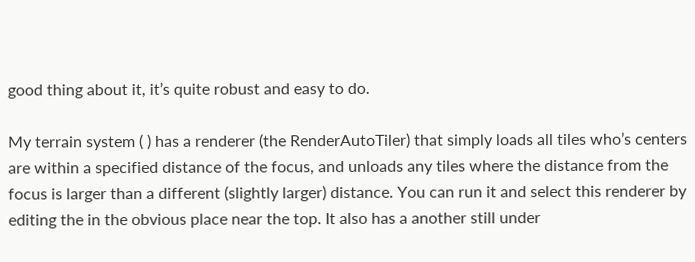good thing about it, it’s quite robust and easy to do.

My terrain system ( ) has a renderer (the RenderAutoTiler) that simply loads all tiles who’s centers are within a specified distance of the focus, and unloads any tiles where the distance from the focus is larger than a different (slightly larger) distance. You can run it and select this renderer by editing the in the obvious place near the top. It also has a another still under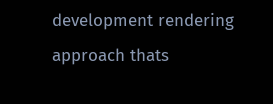development rendering approach thats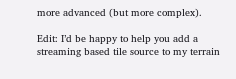more advanced (but more complex).

Edit: I’d be happy to help you add a streaming based tile source to my terrain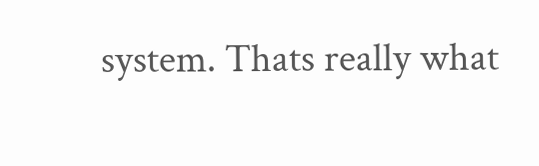system. Thats really what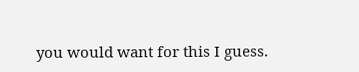you would want for this I guess.